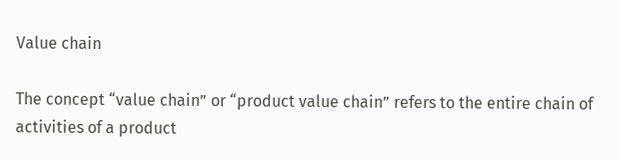Value chain

The concept “value chain” or “product value chain” refers to the entire chain of activities of a product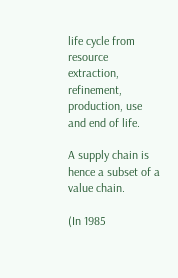life cycle from resource extraction, refinement, production, use and end of life.

A supply chain is hence a subset of a value chain.

(In 1985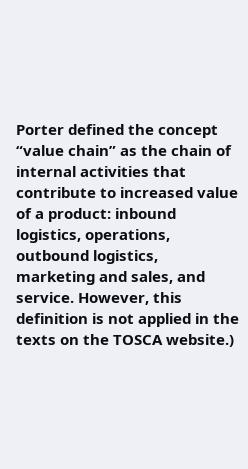Porter defined the concept “value chain” as the chain of internal activities that contribute to increased value of a product: inbound logistics, operations, outbound logistics, marketing and sales, and service. However, this definition is not applied in the texts on the TOSCA website.)